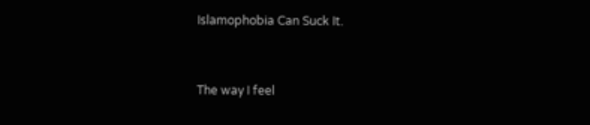Islamophobia Can Suck It.


The way I feel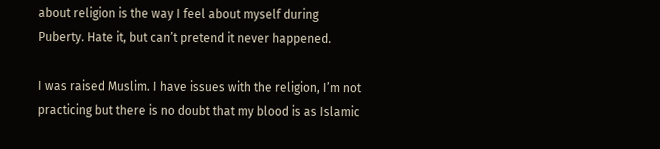about religion is the way I feel about myself during Puberty. Hate it, but can’t pretend it never happened.

I was raised Muslim. I have issues with the religion, I’m not practicing but there is no doubt that my blood is as Islamic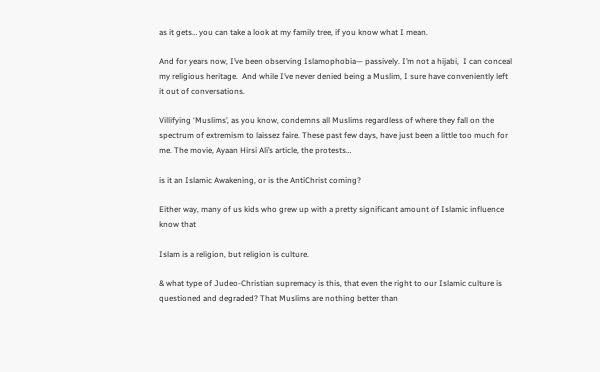as it gets… you can take a look at my family tree, if you know what I mean.

And for years now, I’ve been observing Islamophobia— passively. I’m not a hijabi,  I can conceal my religious heritage.  And while I’ve never denied being a Muslim, I sure have conveniently left it out of conversations.

Villifying ‘Muslims’, as you know, condemns all Muslims regardless of where they fall on the spectrum of extremism to laissez faire. These past few days, have just been a little too much for me. The movie, Ayaan Hirsi Ali’s article, the protests…

is it an Islamic Awakening, or is the AntiChrist coming?

Either way, many of us kids who grew up with a pretty significant amount of Islamic influence know that

Islam is a religion, but religion is culture.

& what type of Judeo-Christian supremacy is this, that even the right to our Islamic culture is questioned and degraded? That Muslims are nothing better than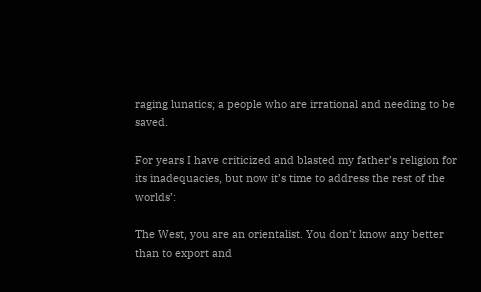raging lunatics; a people who are irrational and needing to be saved.

For years I have criticized and blasted my father’s religion for its inadequacies, but now it’s time to address the rest of the worlds’:

The West, you are an orientalist. You don’t know any better than to export and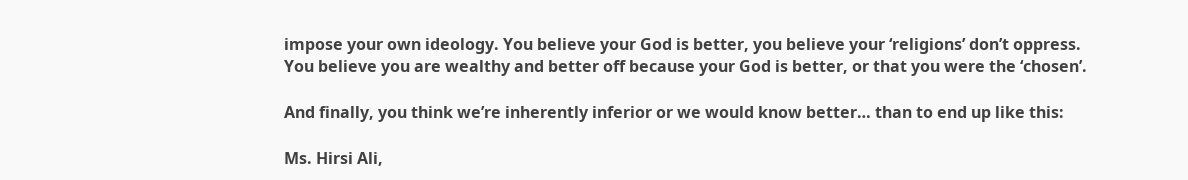impose your own ideology. You believe your God is better, you believe your ‘religions’ don’t oppress. You believe you are wealthy and better off because your God is better, or that you were the ‘chosen’.

And finally, you think we’re inherently inferior or we would know better… than to end up like this:

Ms. Hirsi Ali,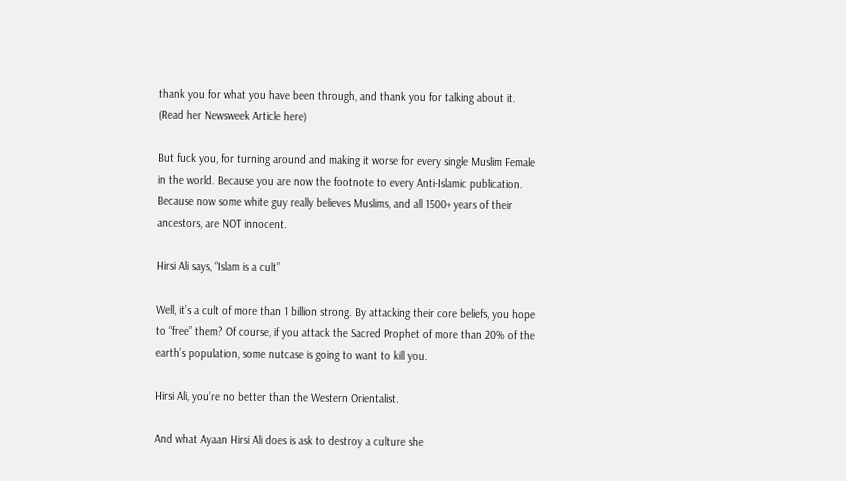thank you for what you have been through, and thank you for talking about it. (Read her Newsweek Article here)

But fuck you, for turning around and making it worse for every single Muslim Female in the world. Because you are now the footnote to every Anti-Islamic publication. Because now some white guy really believes Muslims, and all 1500+ years of their ancestors, are NOT innocent.

Hirsi Ali says, “Islam is a cult”

Well, it’s a cult of more than 1 billion strong. By attacking their core beliefs, you hope to “free” them? Of course, if you attack the Sacred Prophet of more than 20% of the earth’s population, some nutcase is going to want to kill you.

Hirsi Ali, you’re no better than the Western Orientalist.

And what Ayaan Hirsi Ali does is ask to destroy a culture she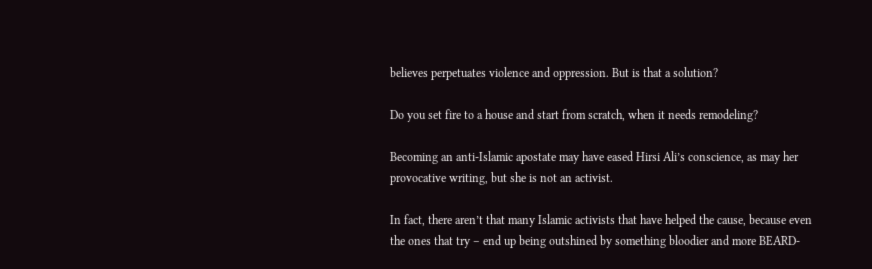believes perpetuates violence and oppression. But is that a solution?

Do you set fire to a house and start from scratch, when it needs remodeling?

Becoming an anti-Islamic apostate may have eased Hirsi Ali’s conscience, as may her provocative writing, but she is not an activist.

In fact, there aren’t that many Islamic activists that have helped the cause, because even the ones that try – end up being outshined by something bloodier and more BEARD-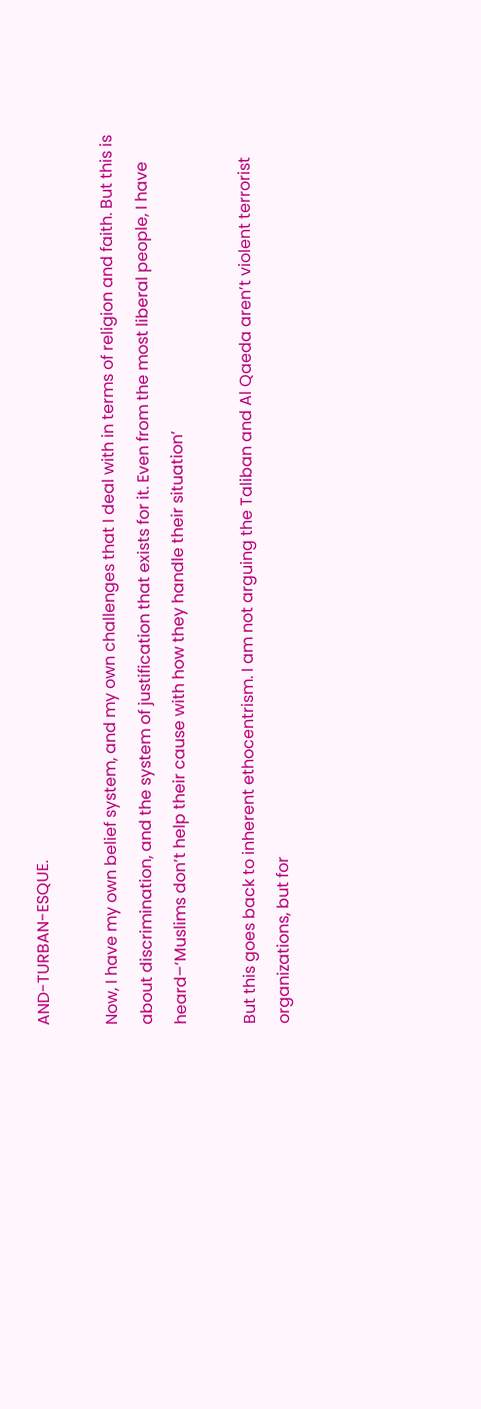AND-TURBAN-ESQUE.

Now, I have my own belief system, and my own challenges that I deal with in terms of religion and faith. But this is about discrimination, and the system of justification that exists for it. Even from the most liberal people, I have heard–‘Muslims don’t help their cause with how they handle their situation’

But this goes back to inherent ethocentrism. I am not arguing the Taliban and Al Qaeda aren’t violent terrorist organizations, but for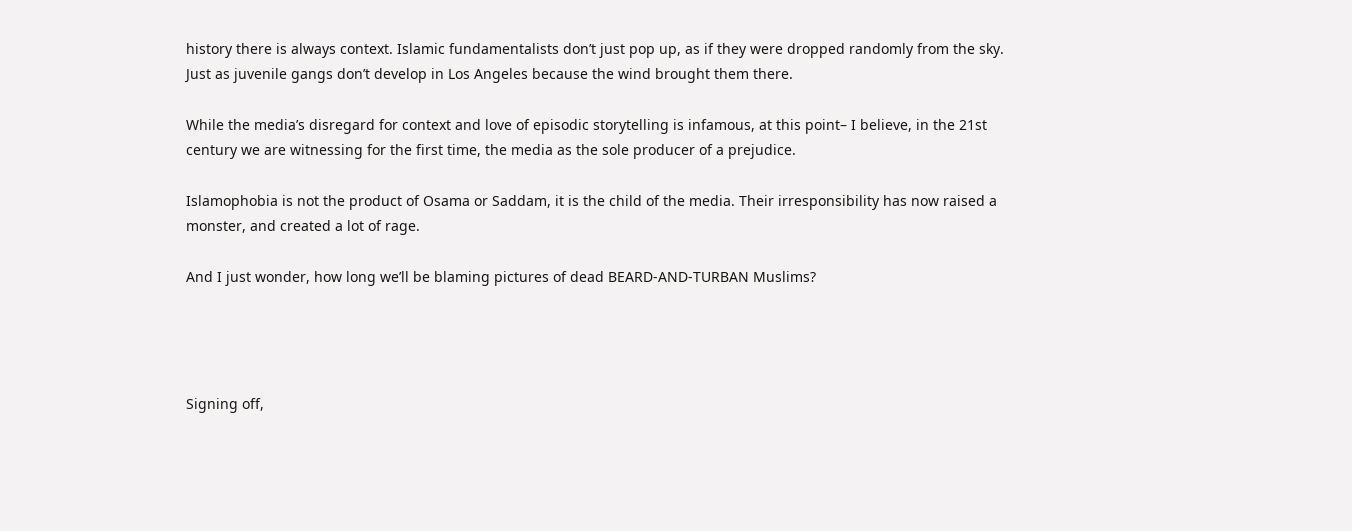history there is always context. Islamic fundamentalists don’t just pop up, as if they were dropped randomly from the sky. Just as juvenile gangs don’t develop in Los Angeles because the wind brought them there.

While the media’s disregard for context and love of episodic storytelling is infamous, at this point– I believe, in the 21st century we are witnessing for the first time, the media as the sole producer of a prejudice.

Islamophobia is not the product of Osama or Saddam, it is the child of the media. Their irresponsibility has now raised a monster, and created a lot of rage.

And I just wonder, how long we’ll be blaming pictures of dead BEARD-AND-TURBAN Muslims?




Signing off,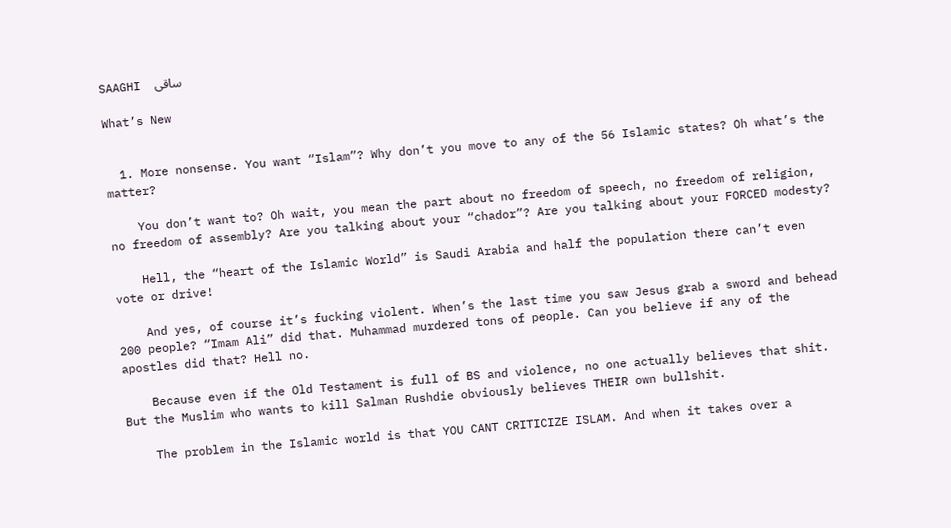SAAGHI  ساقی

What’s New


  1. More nonsense. You want “Islam”? Why don’t you move to any of the 56 Islamic states? Oh what’s the matter?

    You don’t want to? Oh wait, you mean the part about no freedom of speech, no freedom of religion, no freedom of assembly? Are you talking about your “chador”? Are you talking about your FORCED modesty?

    Hell, the “heart of the Islamic World” is Saudi Arabia and half the population there can’t even vote or drive!

    And yes, of course it’s fucking violent. When’s the last time you saw Jesus grab a sword and behead 200 people? “Imam Ali” did that. Muhammad murdered tons of people. Can you believe if any of the apostles did that? Hell no.

    Because even if the Old Testament is full of BS and violence, no one actually believes that shit. But the Muslim who wants to kill Salman Rushdie obviously believes THEIR own bullshit.

    The problem in the Islamic world is that YOU CANT CRITICIZE ISLAM. And when it takes over a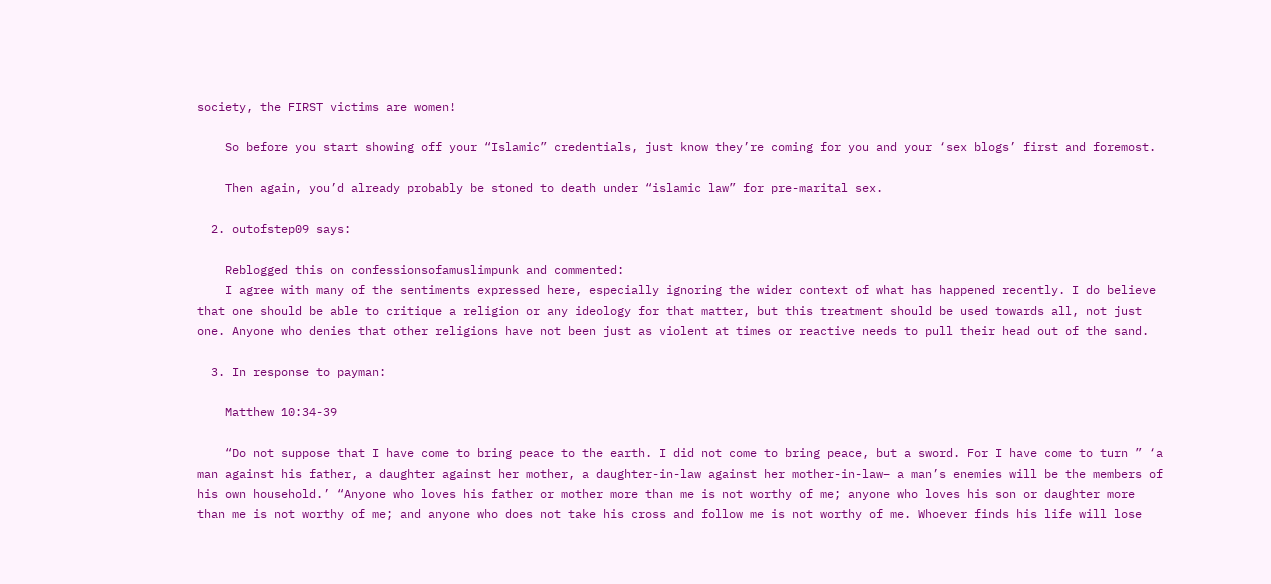society, the FIRST victims are women!

    So before you start showing off your “Islamic” credentials, just know they’re coming for you and your ‘sex blogs’ first and foremost.

    Then again, you’d already probably be stoned to death under “islamic law” for pre-marital sex.

  2. outofstep09 says:

    Reblogged this on confessionsofamuslimpunk and commented:
    I agree with many of the sentiments expressed here, especially ignoring the wider context of what has happened recently. I do believe that one should be able to critique a religion or any ideology for that matter, but this treatment should be used towards all, not just one. Anyone who denies that other religions have not been just as violent at times or reactive needs to pull their head out of the sand.

  3. In response to payman:

    Matthew 10:34-39

    “Do not suppose that I have come to bring peace to the earth. I did not come to bring peace, but a sword. For I have come to turn ” ‘a man against his father, a daughter against her mother, a daughter-in-law against her mother-in-law– a man’s enemies will be the members of his own household.’ “Anyone who loves his father or mother more than me is not worthy of me; anyone who loves his son or daughter more than me is not worthy of me; and anyone who does not take his cross and follow me is not worthy of me. Whoever finds his life will lose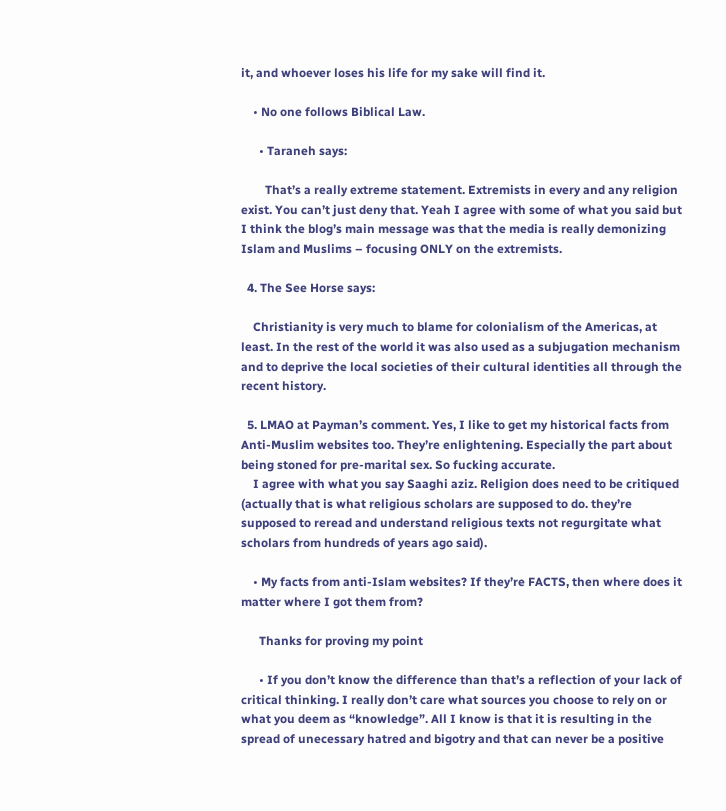it, and whoever loses his life for my sake will find it.

    • No one follows Biblical Law.

      • Taraneh says:

        That’s a really extreme statement. Extremists in every and any religion exist. You can’t just deny that. Yeah I agree with some of what you said but I think the blog’s main message was that the media is really demonizing Islam and Muslims – focusing ONLY on the extremists.

  4. The See Horse says:

    Christianity is very much to blame for colonialism of the Americas, at least. In the rest of the world it was also used as a subjugation mechanism and to deprive the local societies of their cultural identities all through the recent history.

  5. LMAO at Payman’s comment. Yes, I like to get my historical facts from Anti-Muslim websites too. They’re enlightening. Especially the part about being stoned for pre-marital sex. So fucking accurate.
    I agree with what you say Saaghi aziz. Religion does need to be critiqued (actually that is what religious scholars are supposed to do. they’re supposed to reread and understand religious texts not regurgitate what scholars from hundreds of years ago said).

    • My facts from anti-Islam websites? If they’re FACTS, then where does it matter where I got them from?

      Thanks for proving my point

      • If you don’t know the difference than that’s a reflection of your lack of critical thinking. I really don’t care what sources you choose to rely on or what you deem as “knowledge”. All I know is that it is resulting in the spread of unecessary hatred and bigotry and that can never be a positive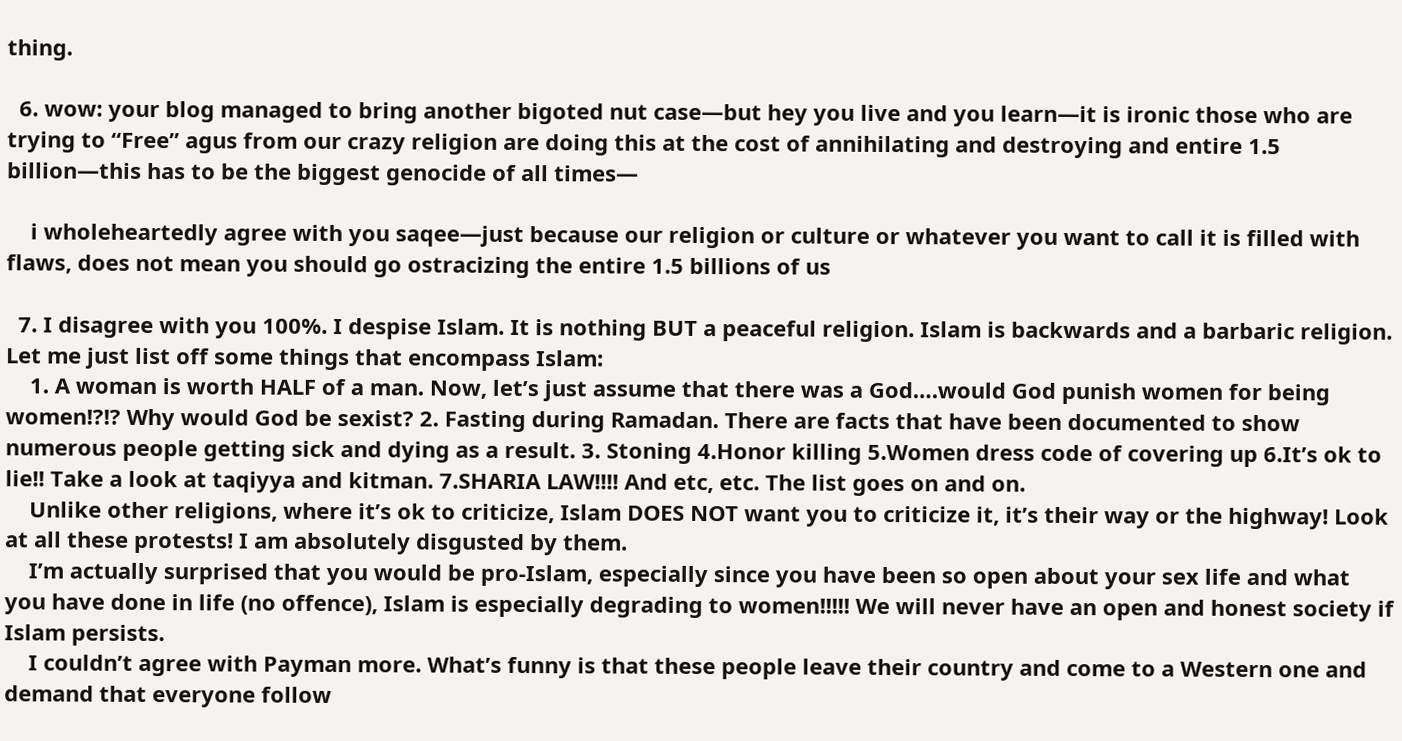thing.

  6. wow: your blog managed to bring another bigoted nut case—but hey you live and you learn—it is ironic those who are trying to “Free” agus from our crazy religion are doing this at the cost of annihilating and destroying and entire 1.5 billion—this has to be the biggest genocide of all times—

    i wholeheartedly agree with you saqee—just because our religion or culture or whatever you want to call it is filled with flaws, does not mean you should go ostracizing the entire 1.5 billions of us

  7. I disagree with you 100%. I despise Islam. It is nothing BUT a peaceful religion. Islam is backwards and a barbaric religion. Let me just list off some things that encompass Islam:
    1. A woman is worth HALF of a man. Now, let’s just assume that there was a God….would God punish women for being women!?!? Why would God be sexist? 2. Fasting during Ramadan. There are facts that have been documented to show numerous people getting sick and dying as a result. 3. Stoning 4.Honor killing 5.Women dress code of covering up 6.It’s ok to lie!! Take a look at taqiyya and kitman. 7.SHARIA LAW!!!! And etc, etc. The list goes on and on.
    Unlike other religions, where it’s ok to criticize, Islam DOES NOT want you to criticize it, it’s their way or the highway! Look at all these protests! I am absolutely disgusted by them.
    I’m actually surprised that you would be pro-Islam, especially since you have been so open about your sex life and what you have done in life (no offence), Islam is especially degrading to women!!!!! We will never have an open and honest society if Islam persists.
    I couldn’t agree with Payman more. What’s funny is that these people leave their country and come to a Western one and demand that everyone follow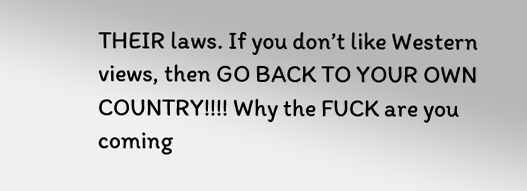THEIR laws. If you don’t like Western views, then GO BACK TO YOUR OWN COUNTRY!!!! Why the FUCK are you coming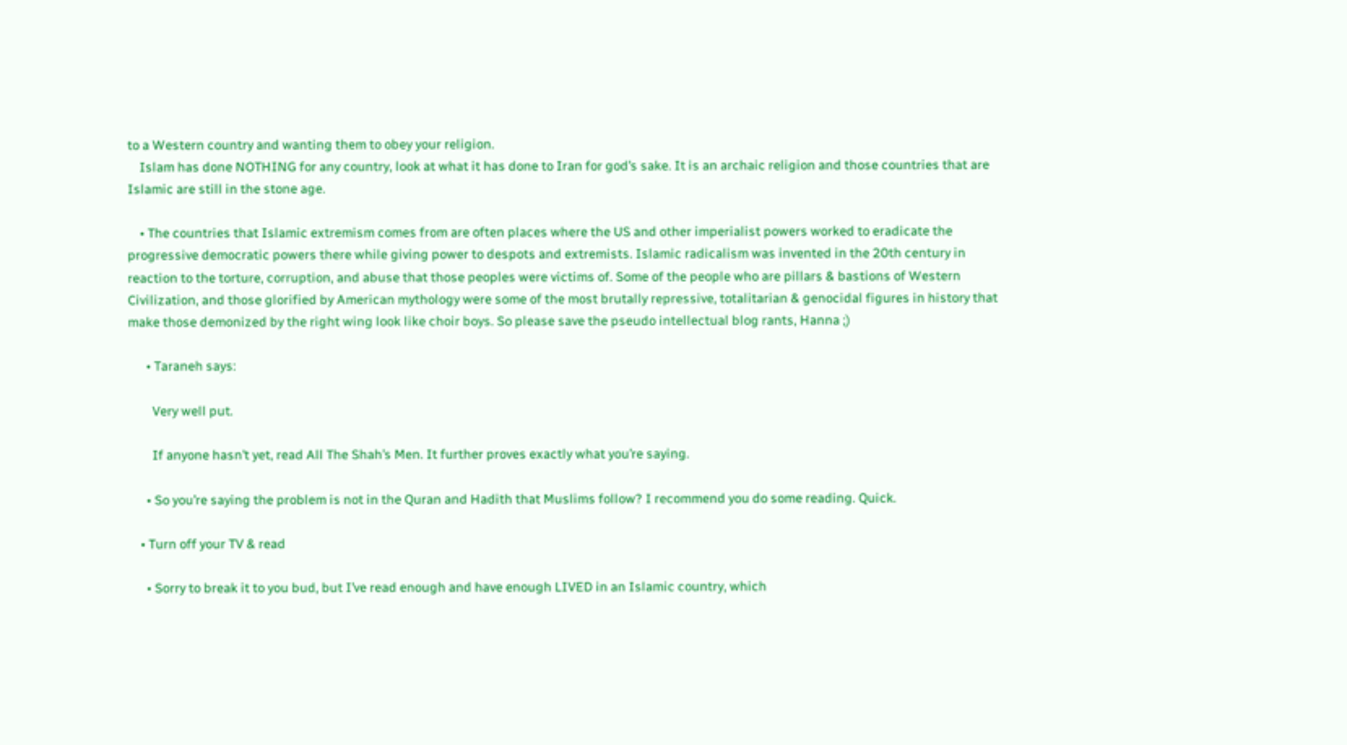to a Western country and wanting them to obey your religion.
    Islam has done NOTHING for any country, look at what it has done to Iran for god’s sake. It is an archaic religion and those countries that are Islamic are still in the stone age.

    • The countries that Islamic extremism comes from are often places where the US and other imperialist powers worked to eradicate the progressive democratic powers there while giving power to despots and extremists. Islamic radicalism was invented in the 20th century in reaction to the torture, corruption, and abuse that those peoples were victims of. Some of the people who are pillars & bastions of Western Civilization, and those glorified by American mythology were some of the most brutally repressive, totalitarian & genocidal figures in history that make those demonized by the right wing look like choir boys. So please save the pseudo intellectual blog rants, Hanna ;)

      • Taraneh says:

        Very well put.

        If anyone hasn’t yet, read All The Shah’s Men. It further proves exactly what you’re saying.

      • So you’re saying the problem is not in the Quran and Hadith that Muslims follow? I recommend you do some reading. Quick.

    • Turn off your TV & read

      • Sorry to break it to you bud, but I’ve read enough and have enough LIVED in an Islamic country, which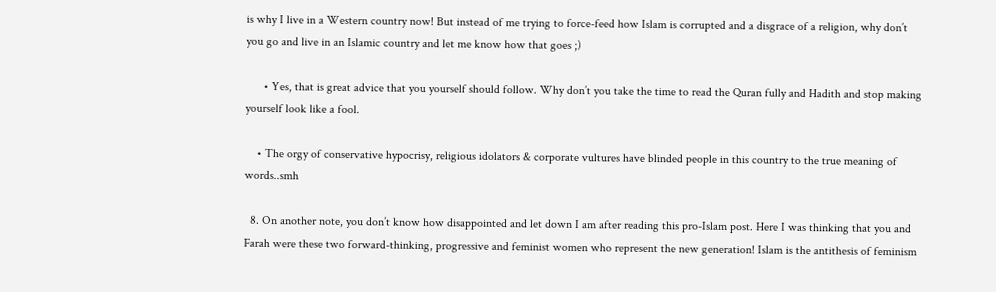is why I live in a Western country now! But instead of me trying to force-feed how Islam is corrupted and a disgrace of a religion, why don’t you go and live in an Islamic country and let me know how that goes ;)

      • Yes, that is great advice that you yourself should follow. Why don’t you take the time to read the Quran fully and Hadith and stop making yourself look like a fool.

    • The orgy of conservative hypocrisy, religious idolators & corporate vultures have blinded people in this country to the true meaning of words..smh

  8. On another note, you don’t know how disappointed and let down I am after reading this pro-Islam post. Here I was thinking that you and Farah were these two forward-thinking, progressive and feminist women who represent the new generation! Islam is the antithesis of feminism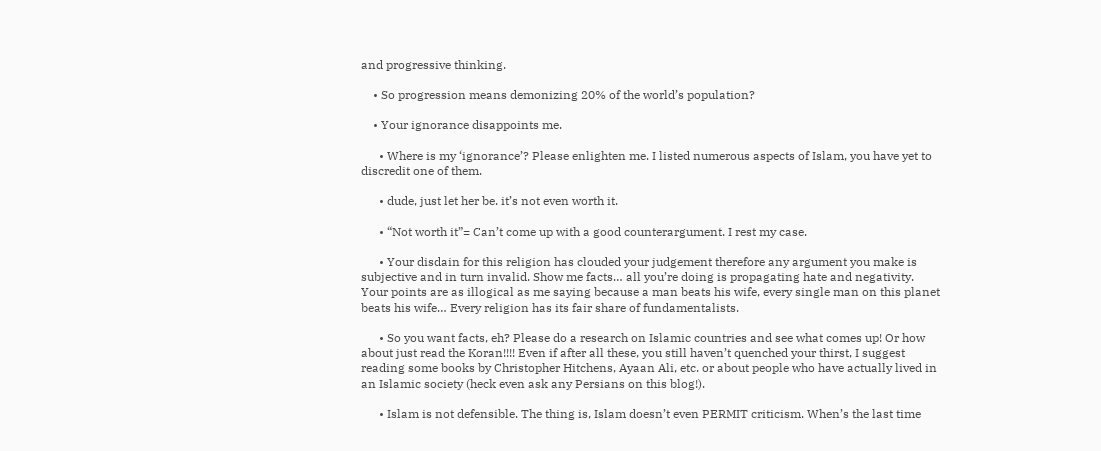and progressive thinking.

    • So progression means demonizing 20% of the world’s population?

    • Your ignorance disappoints me.

      • Where is my ‘ignorance’? Please enlighten me. I listed numerous aspects of Islam, you have yet to discredit one of them.

      • dude, just let her be. it’s not even worth it.

      • “Not worth it”= Can’t come up with a good counterargument. I rest my case.

      • Your disdain for this religion has clouded your judgement therefore any argument you make is subjective and in turn invalid. Show me facts… all you’re doing is propagating hate and negativity. Your points are as illogical as me saying because a man beats his wife, every single man on this planet beats his wife… Every religion has its fair share of fundamentalists.

      • So you want facts, eh? Please do a research on Islamic countries and see what comes up! Or how about just read the Koran!!!! Even if after all these, you still haven’t quenched your thirst, I suggest reading some books by Christopher Hitchens, Ayaan Ali, etc. or about people who have actually lived in an Islamic society (heck even ask any Persians on this blog!).

      • Islam is not defensible. The thing is, Islam doesn’t even PERMIT criticism. When’s the last time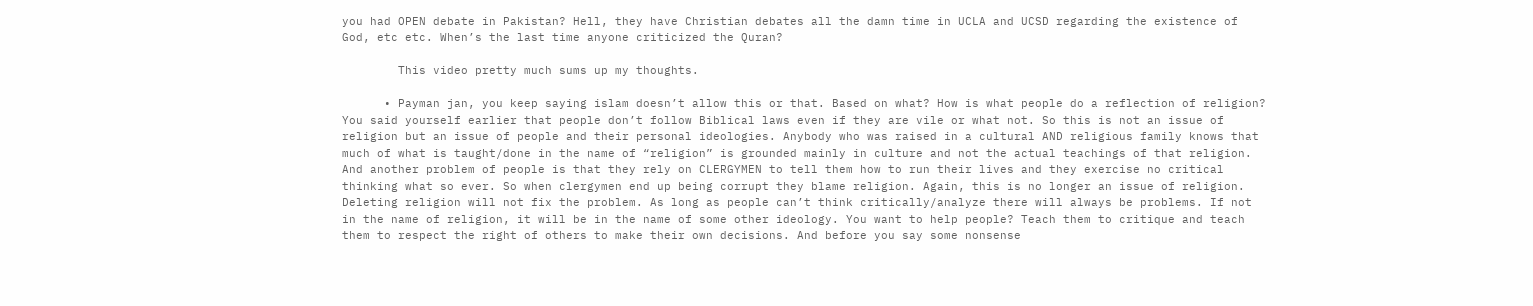you had OPEN debate in Pakistan? Hell, they have Christian debates all the damn time in UCLA and UCSD regarding the existence of God, etc etc. When’s the last time anyone criticized the Quran?

        This video pretty much sums up my thoughts.

      • Payman jan, you keep saying islam doesn’t allow this or that. Based on what? How is what people do a reflection of religion? You said yourself earlier that people don’t follow Biblical laws even if they are vile or what not. So this is not an issue of religion but an issue of people and their personal ideologies. Anybody who was raised in a cultural AND religious family knows that much of what is taught/done in the name of “religion” is grounded mainly in culture and not the actual teachings of that religion. And another problem of people is that they rely on CLERGYMEN to tell them how to run their lives and they exercise no critical thinking what so ever. So when clergymen end up being corrupt they blame religion. Again, this is no longer an issue of religion. Deleting religion will not fix the problem. As long as people can’t think critically/analyze there will always be problems. If not in the name of religion, it will be in the name of some other ideology. You want to help people? Teach them to critique and teach them to respect the right of others to make their own decisions. And before you say some nonsense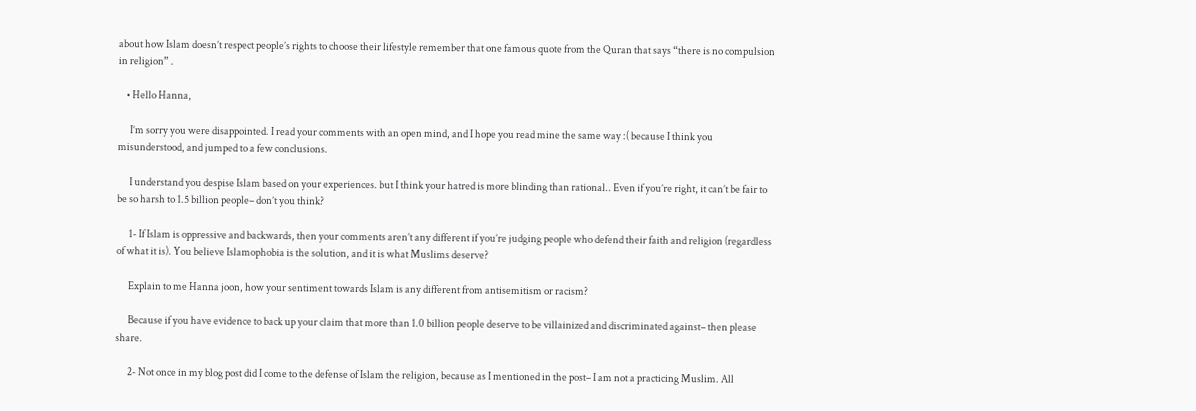about how Islam doesn’t respect people’s rights to choose their lifestyle remember that one famous quote from the Quran that says “there is no compulsion in religion” .

    • Hello Hanna,

      I’m sorry you were disappointed. I read your comments with an open mind, and I hope you read mine the same way :( because I think you misunderstood, and jumped to a few conclusions.

      I understand you despise Islam based on your experiences. but I think your hatred is more blinding than rational.. Even if you’re right, it can’t be fair to be so harsh to 1.5 billion people– don’t you think?

      1- If Islam is oppressive and backwards, then your comments aren’t any different if you’re judging people who defend their faith and religion (regardless of what it is). You believe Islamophobia is the solution, and it is what Muslims deserve?

      Explain to me Hanna joon, how your sentiment towards Islam is any different from antisemitism or racism?

      Because if you have evidence to back up your claim that more than 1.0 billion people deserve to be villainized and discriminated against– then please share.

      2- Not once in my blog post did I come to the defense of Islam the religion, because as I mentioned in the post– I am not a practicing Muslim. All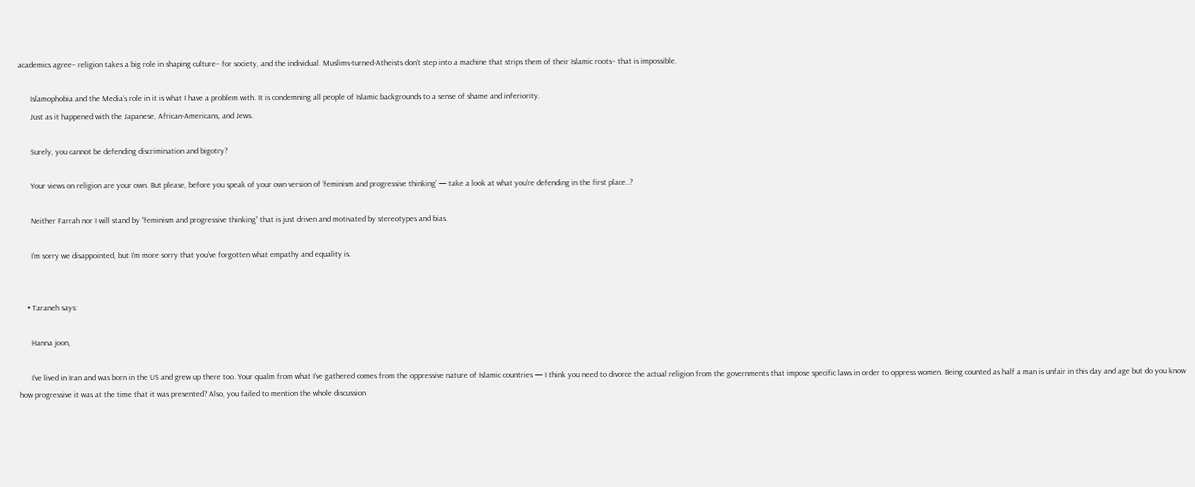academics agree– religion takes a big role in shaping culture– for society, and the individual. Muslims-turned-Atheists don’t step into a machine that strips them of their Islamic roots– that is impossible.

      Islamophobia and the Media’s role in it is what I have a problem with. It is condemning all people of Islamic backgrounds to a sense of shame and inferiority.
      Just as it happened with the Japanese, African-Americans, and Jews.

      Surely, you cannot be defending discrimination and bigotry?

      Your views on religion are your own. But please, before you speak of your own version of ‘feminism and progressive thinking’ — take a look at what you’re defending in the first place..?

      Neither Farrah nor I will stand by “feminism and progressive thinking” that is just driven and motivated by stereotypes and bias.

      I’m sorry we disappointed, but I’m more sorry that you’ve forgotten what empathy and equality is.


    • Taraneh says:

      Hanna joon,

      I’ve lived in Iran and was born in the US and grew up there too. Your qualm from what I’ve gathered comes from the oppressive nature of Islamic countries — I think you need to divorce the actual religion from the governments that impose specific laws in order to oppress women. Being counted as half a man is unfair in this day and age but do you know how progressive it was at the time that it was presented? Also, you failed to mention the whole discussion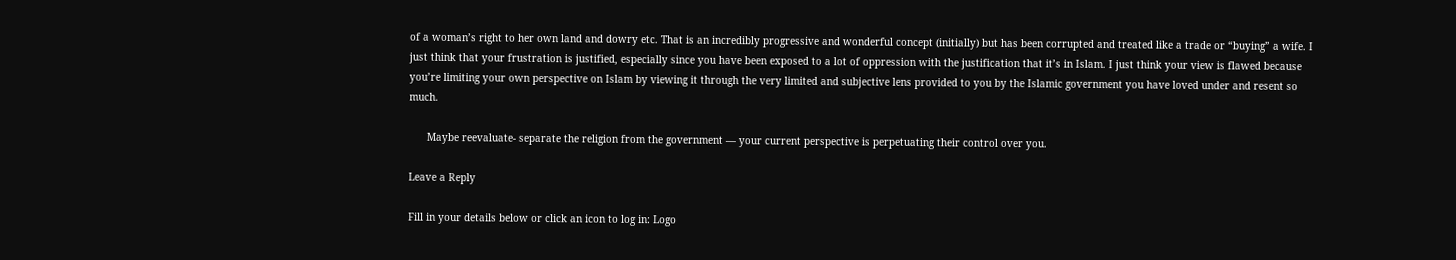of a woman’s right to her own land and dowry etc. That is an incredibly progressive and wonderful concept (initially) but has been corrupted and treated like a trade or “buying” a wife. I just think that your frustration is justified, especially since you have been exposed to a lot of oppression with the justification that it’s in Islam. I just think your view is flawed because you’re limiting your own perspective on Islam by viewing it through the very limited and subjective lens provided to you by the Islamic government you have loved under and resent so much.

      Maybe reevaluate- separate the religion from the government — your current perspective is perpetuating their control over you.

Leave a Reply

Fill in your details below or click an icon to log in: Logo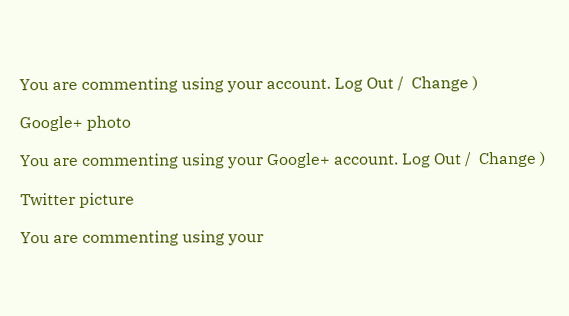You are commenting using your account. Log Out /  Change )

Google+ photo

You are commenting using your Google+ account. Log Out /  Change )

Twitter picture

You are commenting using your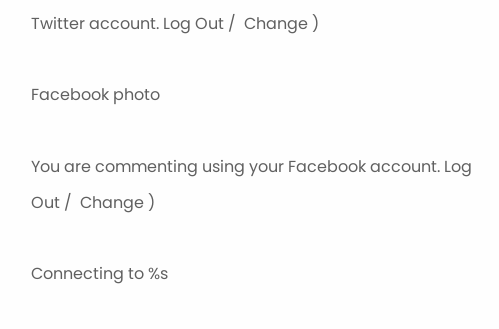Twitter account. Log Out /  Change )

Facebook photo

You are commenting using your Facebook account. Log Out /  Change )

Connecting to %s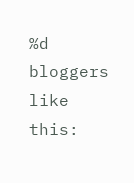%d bloggers like this: